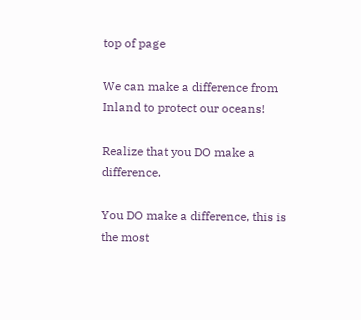top of page

We can make a difference from Inland to protect our oceans!

Realize that you DO make a difference.

You DO make a difference, this is the most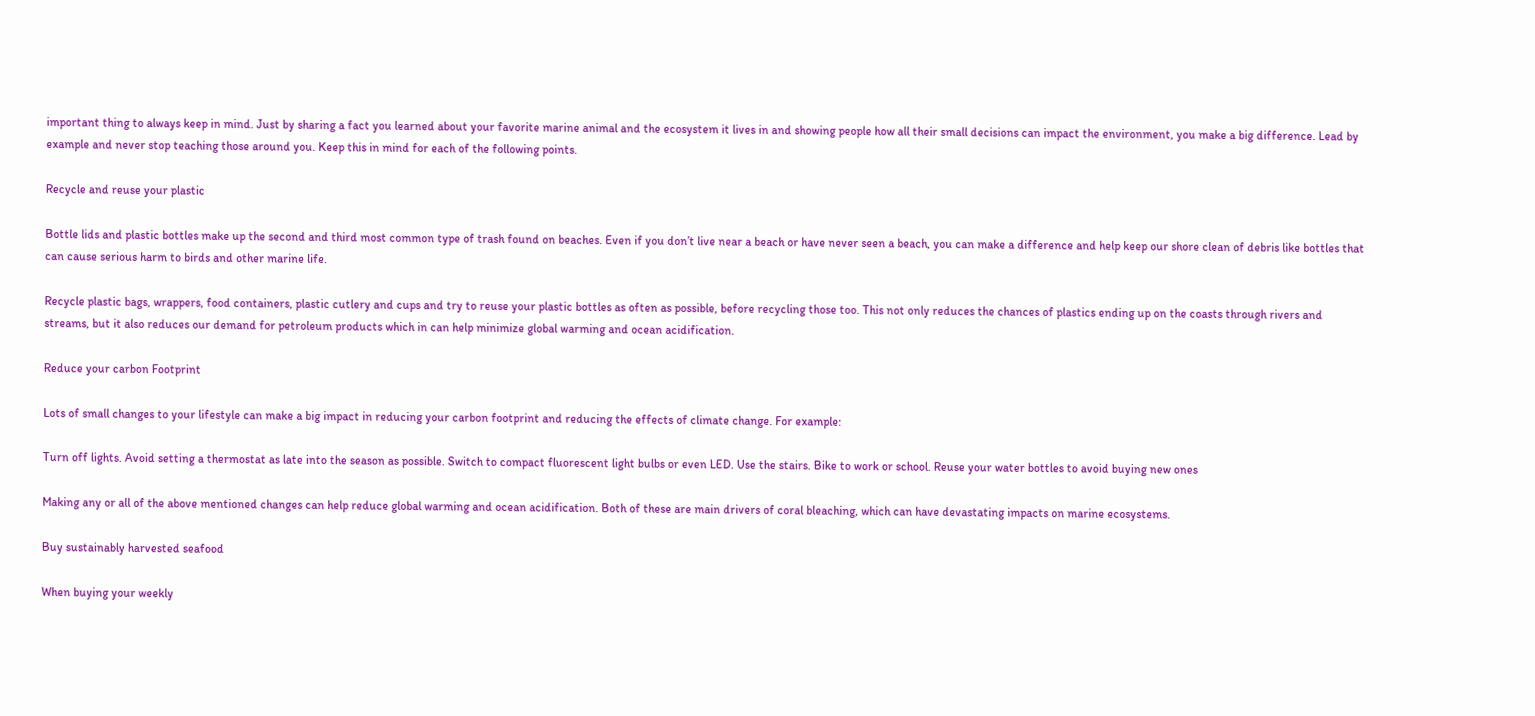important thing to always keep in mind. Just by sharing a fact you learned about your favorite marine animal and the ecosystem it lives in and showing people how all their small decisions can impact the environment, you make a big difference. Lead by example and never stop teaching those around you. Keep this in mind for each of the following points.

Recycle and reuse your plastic

Bottle lids and plastic bottles make up the second and third most common type of trash found on beaches. Even if you don’t live near a beach or have never seen a beach, you can make a difference and help keep our shore clean of debris like bottles that can cause serious harm to birds and other marine life.

Recycle plastic bags, wrappers, food containers, plastic cutlery and cups and try to reuse your plastic bottles as often as possible, before recycling those too. This not only reduces the chances of plastics ending up on the coasts through rivers and streams, but it also reduces our demand for petroleum products which in can help minimize global warming and ocean acidification.

Reduce your carbon Footprint

Lots of small changes to your lifestyle can make a big impact in reducing your carbon footprint and reducing the effects of climate change. For example:

Turn off lights. Avoid setting a thermostat as late into the season as possible. Switch to compact fluorescent light bulbs or even LED. Use the stairs. Bike to work or school. Reuse your water bottles to avoid buying new ones

Making any or all of the above mentioned changes can help reduce global warming and ocean acidification. Both of these are main drivers of coral bleaching, which can have devastating impacts on marine ecosystems.

Buy sustainably harvested seafood

When buying your weekly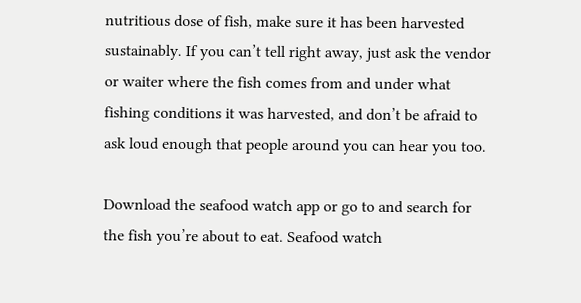nutritious dose of fish, make sure it has been harvested sustainably. If you can’t tell right away, just ask the vendor or waiter where the fish comes from and under what fishing conditions it was harvested, and don’t be afraid to ask loud enough that people around you can hear you too.

Download the seafood watch app or go to and search for the fish you’re about to eat. Seafood watch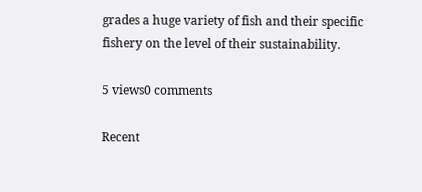grades a huge variety of fish and their specific fishery on the level of their sustainability.

5 views0 comments

Recent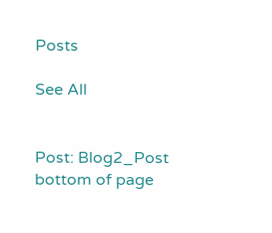Posts

See All


Post: Blog2_Post
bottom of page